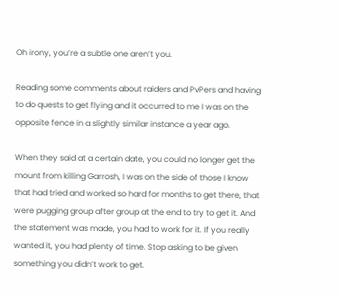Oh irony, you’re a subtle one aren’t you.

Reading some comments about raiders and PvPers and having to do quests to get flying and it occurred to me I was on the opposite fence in a slightly similar instance a year ago.

When they said at a certain date, you could no longer get the mount from killing Garrosh, I was on the side of those I know that had tried and worked so hard for months to get there, that were pugging group after group at the end to try to get it. And the statement was made, you had to work for it. If you really wanted it, you had plenty of time. Stop asking to be given something you didn’t work to get.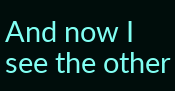And now I see the other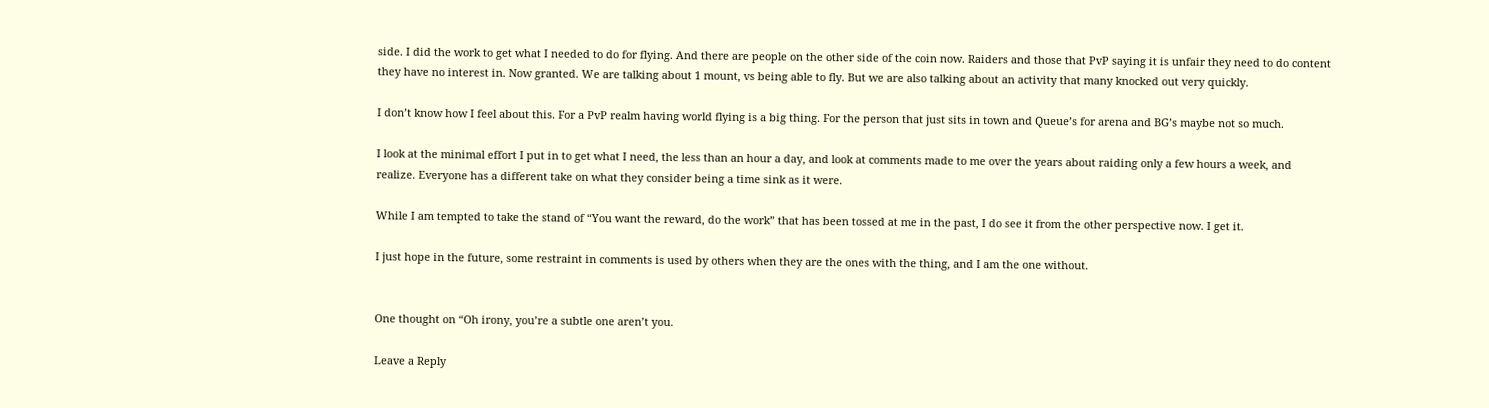side. I did the work to get what I needed to do for flying. And there are people on the other side of the coin now. Raiders and those that PvP saying it is unfair they need to do content they have no interest in. Now granted. We are talking about 1 mount, vs being able to fly. But we are also talking about an activity that many knocked out very quickly.

I don’t know how I feel about this. For a PvP realm having world flying is a big thing. For the person that just sits in town and Queue’s for arena and BG’s maybe not so much.

I look at the minimal effort I put in to get what I need, the less than an hour a day, and look at comments made to me over the years about raiding only a few hours a week, and realize. Everyone has a different take on what they consider being a time sink as it were.

While I am tempted to take the stand of “You want the reward, do the work” that has been tossed at me in the past, I do see it from the other perspective now. I get it.

I just hope in the future, some restraint in comments is used by others when they are the ones with the thing, and I am the one without.


One thought on “Oh irony, you’re a subtle one aren’t you.

Leave a Reply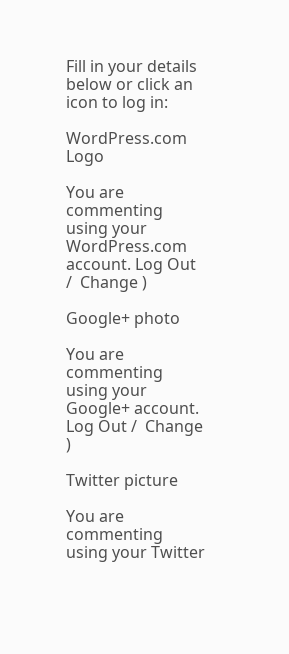Fill in your details below or click an icon to log in:

WordPress.com Logo

You are commenting using your WordPress.com account. Log Out /  Change )

Google+ photo

You are commenting using your Google+ account. Log Out /  Change )

Twitter picture

You are commenting using your Twitter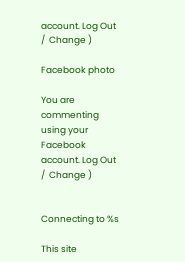account. Log Out /  Change )

Facebook photo

You are commenting using your Facebook account. Log Out /  Change )


Connecting to %s

This site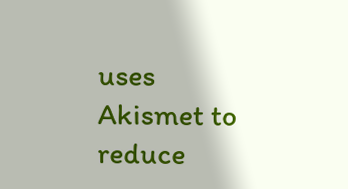uses Akismet to reduce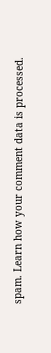spam. Learn how your comment data is processed.